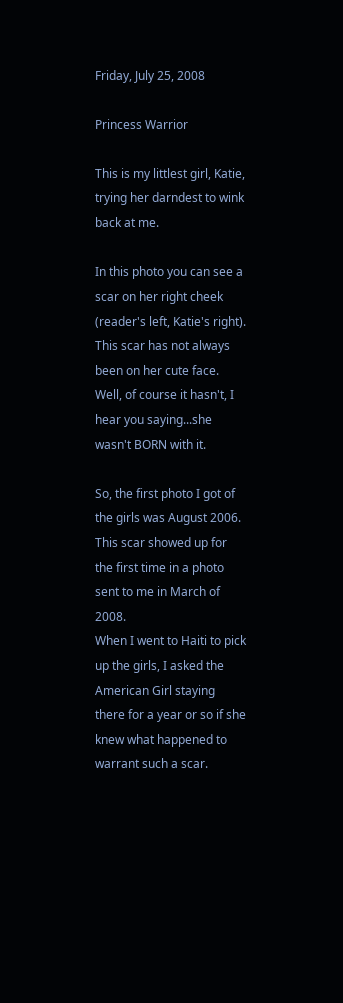Friday, July 25, 2008

Princess Warrior

This is my littlest girl, Katie, trying her darndest to wink back at me.

In this photo you can see a scar on her right cheek (reader's left, Katie's right).
This scar has not always been on her cute face. Well, of course it hasn't, I hear you saying...she wasn't BORN with it.

So, the first photo I got of the girls was August 2006.
This scar showed up for the first time in a photo sent to me in March of 2008.
When I went to Haiti to pick up the girls, I asked the American Girl staying there for a year or so if she knew what happened to warrant such a scar.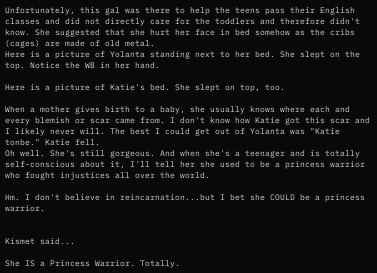Unfortunately, this gal was there to help the teens pass their English classes and did not directly care for the toddlers and therefore didn't know. She suggested that she hurt her face in bed somehow as the cribs (cages) are made of old metal.
Here is a picture of Yolanta standing next to her bed. She slept on the top. Notice the WB in her hand.

Here is a picture of Katie's bed. She slept on top, too.

When a mother gives birth to a baby, she usually knows where each and every blemish or scar came from. I don't know how Katie got this scar and I likely never will. The best I could get out of Yolanta was "Katie tonbe." Katie fell.
Oh well. She's still gorgeous. And when she's a teenager and is totally self-conscious about it, I'll tell her she used to be a princess warrior who fought injustices all over the world.

Hm. I don't believe in reincarnation...but I bet she COULD be a princess warrior.


Kismet said...

She IS a Princess Warrior. Totally.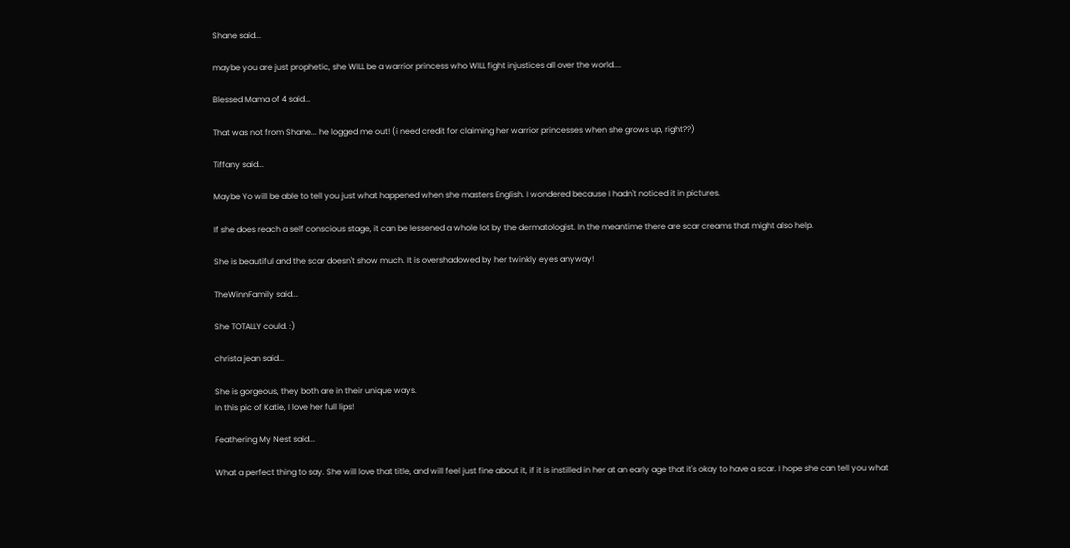Shane said...

maybe you are just prophetic, she WILL be a warrior princess who WILL fight injustices all over the world....

Blessed Mama of 4 said...

That was not from Shane... he logged me out! (i need credit for claiming her warrior princesses when she grows up, right??)

Tiffany said...

Maybe Yo will be able to tell you just what happened when she masters English. I wondered because I hadn't noticed it in pictures.

If she does reach a self conscious stage, it can be lessened a whole lot by the dermatologist. In the meantime there are scar creams that might also help.

She is beautiful and the scar doesn't show much. It is overshadowed by her twinkly eyes anyway!

TheWinnFamily said...

She TOTALLY could. :)

christa jean said...

She is gorgeous, they both are in their unique ways.
In this pic of Katie, I love her full lips!

Feathering My Nest said...

What a perfect thing to say. She will love that title, and will feel just fine about it, if it is instilled in her at an early age that it's okay to have a scar. I hope she can tell you what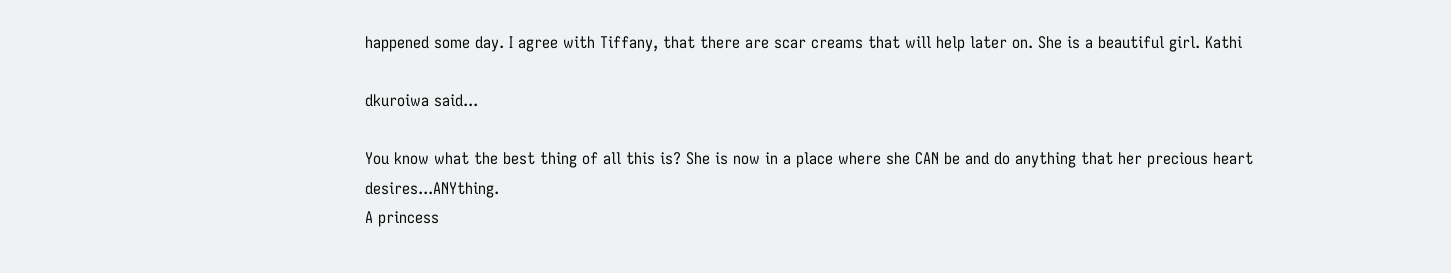happened some day. I agree with Tiffany, that there are scar creams that will help later on. She is a beautiful girl. Kathi

dkuroiwa said...

You know what the best thing of all this is? She is now in a place where she CAN be and do anything that her precious heart desires...ANYthing.
A princess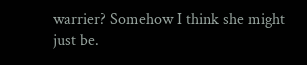warrier? Somehow I think she might just be.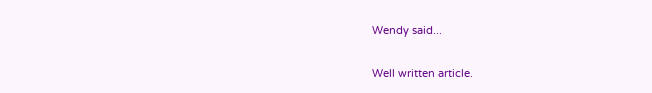Wendy said...

Well written article.